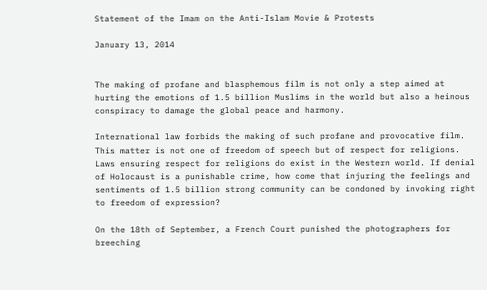Statement of the Imam on the Anti-Islam Movie & Protests

January 13, 2014


The making of profane and blasphemous film is not only a step aimed at hurting the emotions of 1.5 billion Muslims in the world but also a heinous conspiracy to damage the global peace and harmony.

International law forbids the making of such profane and provocative film. This matter is not one of freedom of speech but of respect for religions. Laws ensuring respect for religions do exist in the Western world. If denial of Holocaust is a punishable crime, how come that injuring the feelings and sentiments of 1.5 billion strong community can be condoned by invoking right to freedom of expression?

On the 18th of September, a French Court punished the photographers for breeching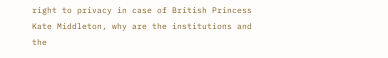right to privacy in case of British Princess Kate Middleton, why are the institutions and the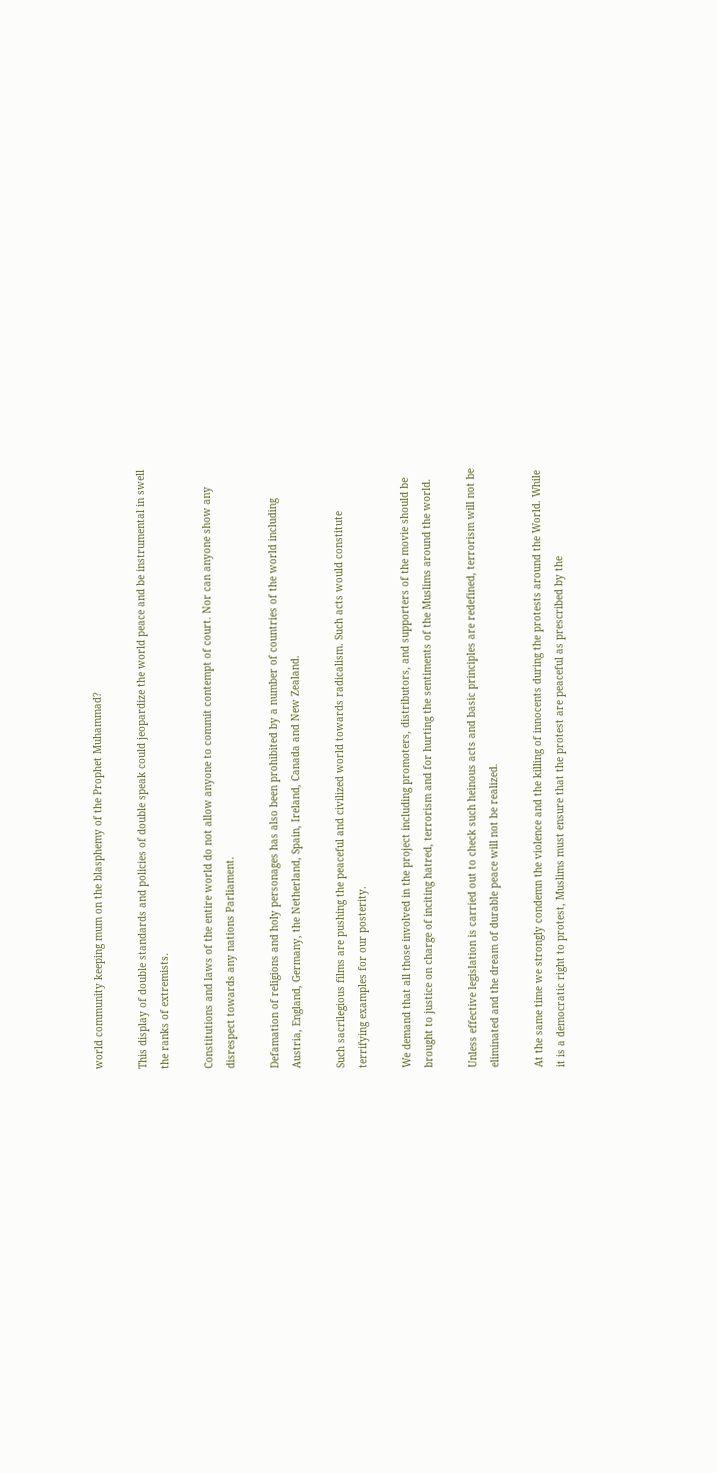world community keeping mum on the blasphemy of the Prophet Muhammad?

This display of double standards and policies of double speak could jeopardize the world peace and be instrumental in swell the ranks of extremists.

Constitutions and laws of the entire world do not allow anyone to commit contempt of court. Nor can anyone show any disrespect towards any nations Parliament.

Defamation of religions and holy personages has also been prohibited by a number of countries of the world including Austria, England, Germany, the Netherland, Spain, Ireland, Canada and New Zealand.

Such sacrilegious films are pushing the peaceful and civilized world towards radicalism. Such acts would constitute terrifying examples for our posterity.

We demand that all those involved in the project including promoters, distributors, and supporters of the movie should be brought to justice on charge of inciting hatred, terrorism and for hurting the sentiments of the Muslims around the world.

Unless effective legislation is carried out to check such heinous acts and basic principles are redefined, terrorism will not be eliminated and the dream of durable peace will not be realized.

At the same time we strongly condemn the violence and the killing of innocents during the protests around the World. While it is a democratic right to protest, Muslims must ensure that the protest are peaceful as prescribed by the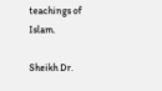teachings of Islam.

Sheikh Dr.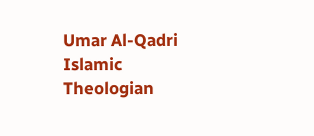Umar Al-Qadri
Islamic Theologian